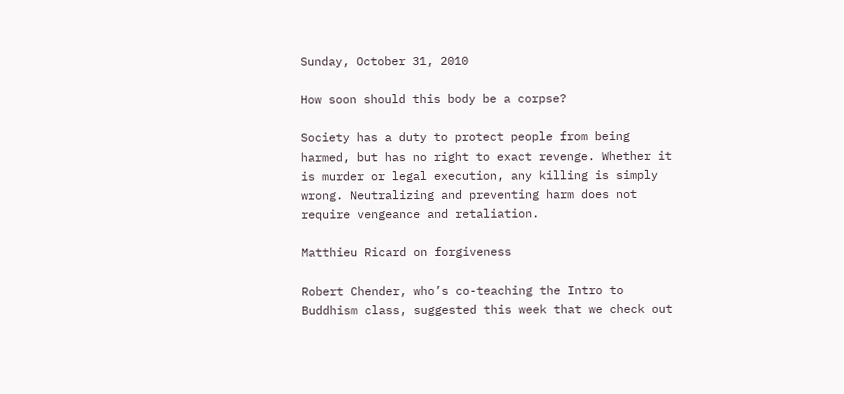Sunday, October 31, 2010

How soon should this body be a corpse?

Society has a duty to protect people from being harmed, but has no right to exact revenge. Whether it is murder or legal execution, any killing is simply wrong. Neutralizing and preventing harm does not require vengeance and retaliation.

Matthieu Ricard on forgiveness

Robert Chender, who’s co-teaching the Intro to Buddhism class, suggested this week that we check out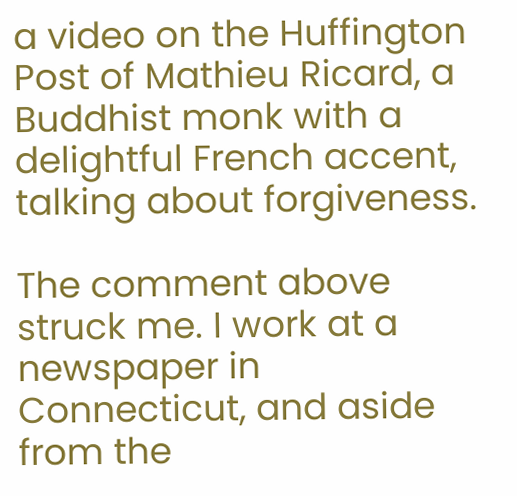a video on the Huffington Post of Mathieu Ricard, a Buddhist monk with a delightful French accent, talking about forgiveness.

The comment above struck me. I work at a newspaper in Connecticut, and aside from the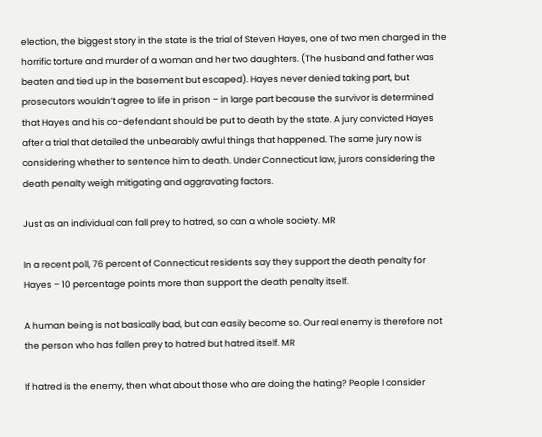election, the biggest story in the state is the trial of Steven Hayes, one of two men charged in the horrific torture and murder of a woman and her two daughters. (The husband and father was beaten and tied up in the basement but escaped). Hayes never denied taking part, but prosecutors wouldn’t agree to life in prison – in large part because the survivor is determined that Hayes and his co-defendant should be put to death by the state. A jury convicted Hayes after a trial that detailed the unbearably awful things that happened. The same jury now is considering whether to sentence him to death. Under Connecticut law, jurors considering the death penalty weigh mitigating and aggravating factors.

Just as an individual can fall prey to hatred, so can a whole society. MR

In a recent poll, 76 percent of Connecticut residents say they support the death penalty for Hayes – 10 percentage points more than support the death penalty itself.

A human being is not basically bad, but can easily become so. Our real enemy is therefore not the person who has fallen prey to hatred but hatred itself. MR

If hatred is the enemy, then what about those who are doing the hating? People I consider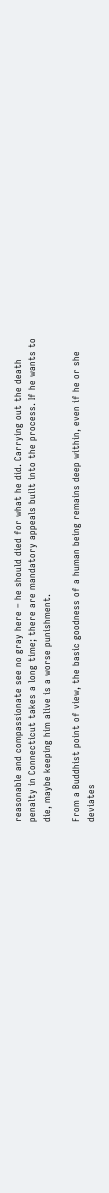reasonable and compassionate see no gray here – he should died for what he did. Carrying out the death penalty in Connecticut takes a long time; there are mandatory appeals built into the process. If he wants to die, maybe keeping him alive is a worse punishment.

From a Buddhist point of view, the basic goodness of a human being remains deep within, even if he or she deviates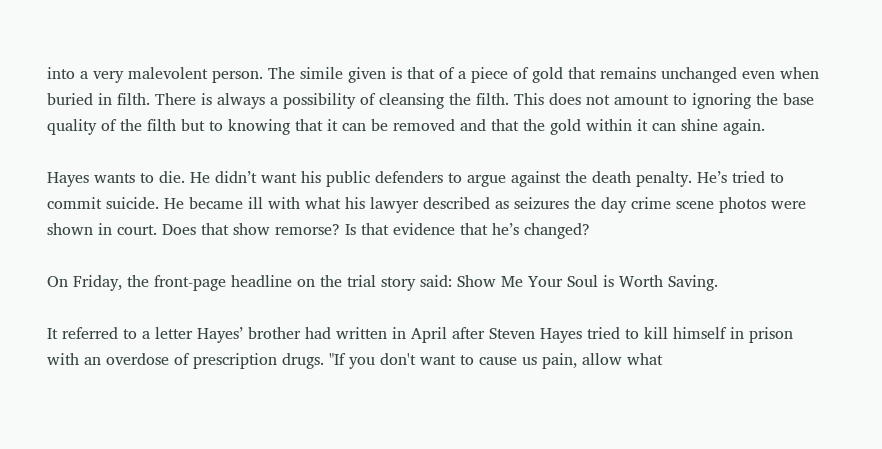into a very malevolent person. The simile given is that of a piece of gold that remains unchanged even when buried in filth. There is always a possibility of cleansing the filth. This does not amount to ignoring the base quality of the filth but to knowing that it can be removed and that the gold within it can shine again.

Hayes wants to die. He didn’t want his public defenders to argue against the death penalty. He’s tried to commit suicide. He became ill with what his lawyer described as seizures the day crime scene photos were shown in court. Does that show remorse? Is that evidence that he’s changed?

On Friday, the front-page headline on the trial story said: Show Me Your Soul is Worth Saving.

It referred to a letter Hayes’ brother had written in April after Steven Hayes tried to kill himself in prison with an overdose of prescription drugs. "If you don't want to cause us pain, allow what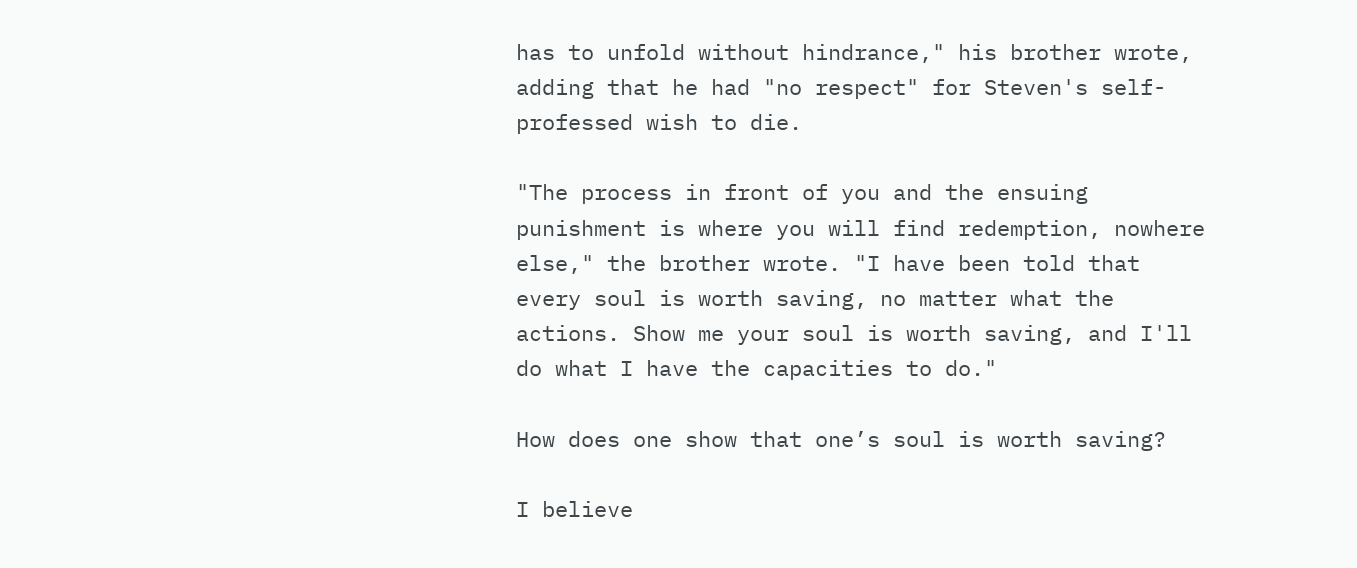has to unfold without hindrance," his brother wrote, adding that he had "no respect" for Steven's self-professed wish to die.

"The process in front of you and the ensuing punishment is where you will find redemption, nowhere else," the brother wrote. "I have been told that every soul is worth saving, no matter what the actions. Show me your soul is worth saving, and I'll do what I have the capacities to do."

How does one show that one’s soul is worth saving?

I believe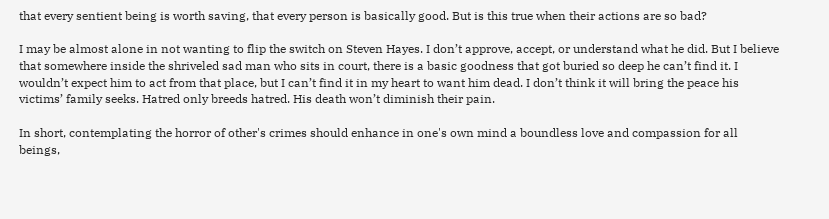that every sentient being is worth saving, that every person is basically good. But is this true when their actions are so bad?

I may be almost alone in not wanting to flip the switch on Steven Hayes. I don’t approve, accept, or understand what he did. But I believe that somewhere inside the shriveled sad man who sits in court, there is a basic goodness that got buried so deep he can’t find it. I wouldn’t expect him to act from that place, but I can’t find it in my heart to want him dead. I don’t think it will bring the peace his victims’ family seeks. Hatred only breeds hatred. His death won’t diminish their pain.

In short, contemplating the horror of other's crimes should enhance in one's own mind a boundless love and compassion for all beings,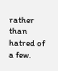rather than hatred of a few.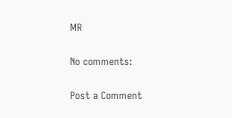MR

No comments:

Post a Comment